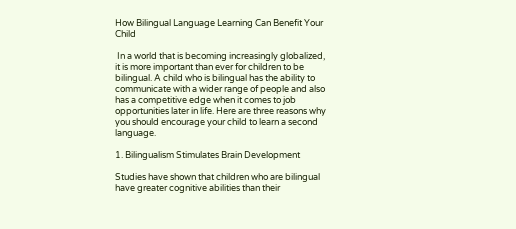How Bilingual Language Learning Can Benefit Your Child

 In a world that is becoming increasingly globalized, it is more important than ever for children to be bilingual. A child who is bilingual has the ability to communicate with a wider range of people and also has a competitive edge when it comes to job opportunities later in life. Here are three reasons why you should encourage your child to learn a second language.

1. Bilingualism Stimulates Brain Development

Studies have shown that children who are bilingual have greater cognitive abilities than their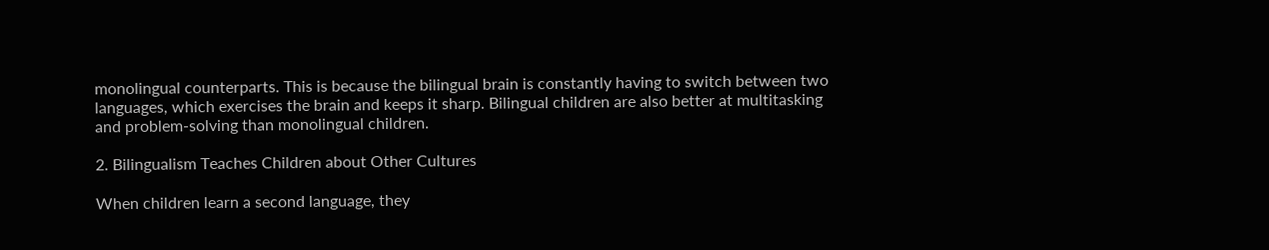monolingual counterparts. This is because the bilingual brain is constantly having to switch between two languages, which exercises the brain and keeps it sharp. Bilingual children are also better at multitasking and problem-solving than monolingual children.

2. Bilingualism Teaches Children about Other Cultures

When children learn a second language, they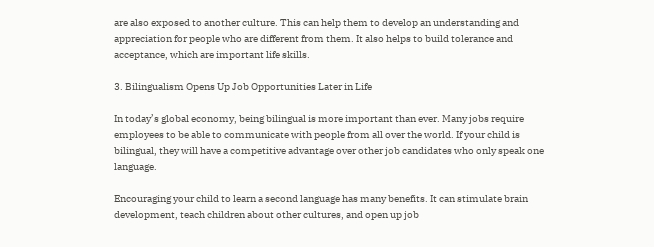are also exposed to another culture. This can help them to develop an understanding and appreciation for people who are different from them. It also helps to build tolerance and acceptance, which are important life skills.

3. Bilingualism Opens Up Job Opportunities Later in Life

In today’s global economy, being bilingual is more important than ever. Many jobs require employees to be able to communicate with people from all over the world. If your child is bilingual, they will have a competitive advantage over other job candidates who only speak one language.

Encouraging your child to learn a second language has many benefits. It can stimulate brain development, teach children about other cultures, and open up job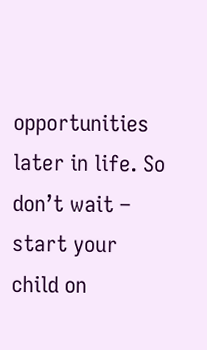opportunities later in life. So don’t wait – start your child on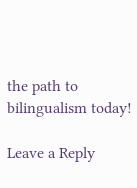the path to bilingualism today!

Leave a Reply